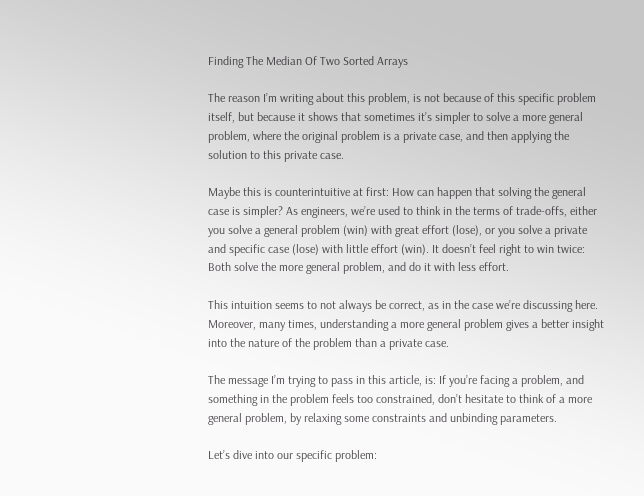Finding The Median Of Two Sorted Arrays

The reason I’m writing about this problem, is not because of this specific problem itself, but because it shows that sometimes it’s simpler to solve a more general problem, where the original problem is a private case, and then applying the solution to this private case.

Maybe this is counterintuitive at first: How can happen that solving the general case is simpler? As engineers, we’re used to think in the terms of trade-offs, either you solve a general problem (win) with great effort (lose), or you solve a private and specific case (lose) with little effort (win). It doesn’t feel right to win twice: Both solve the more general problem, and do it with less effort.

This intuition seems to not always be correct, as in the case we’re discussing here. Moreover, many times, understanding a more general problem gives a better insight into the nature of the problem than a private case.

The message I’m trying to pass in this article, is: If you’re facing a problem, and something in the problem feels too constrained, don’t hesitate to think of a more general problem, by relaxing some constraints and unbinding parameters.

Let’s dive into our specific problem: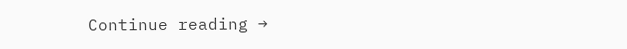Continue reading →